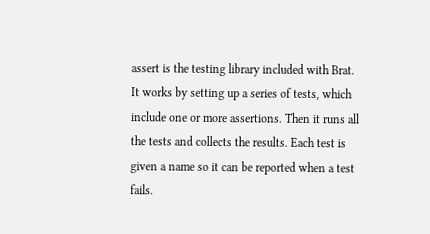assert is the testing library included with Brat. It works by setting up a series of tests, which include one or more assertions. Then it runs all the tests and collects the results. Each test is given a name so it can be reported when a test fails.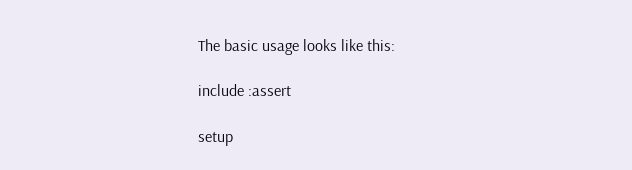The basic usage looks like this:

include :assert

setup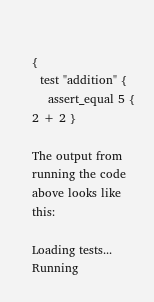{
  test "addition" {
    assert_equal 5 { 2 + 2 }

The output from running the code above looks like this:

Loading tests...
Running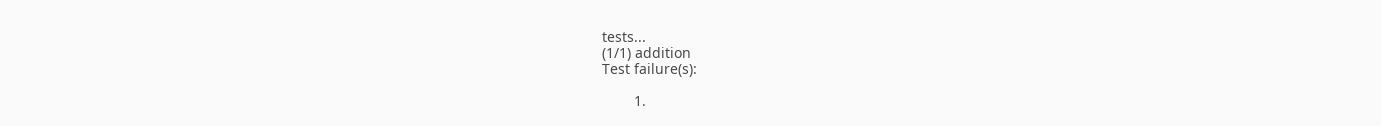tests...
(1/1) addition
Test failure(s):

        1.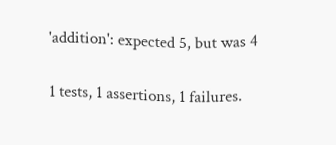'addition': expected 5, but was 4

1 tests, 1 assertions, 1 failures.